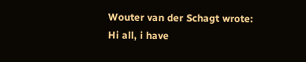Wouter van der Schagt wrote:
Hi all, i have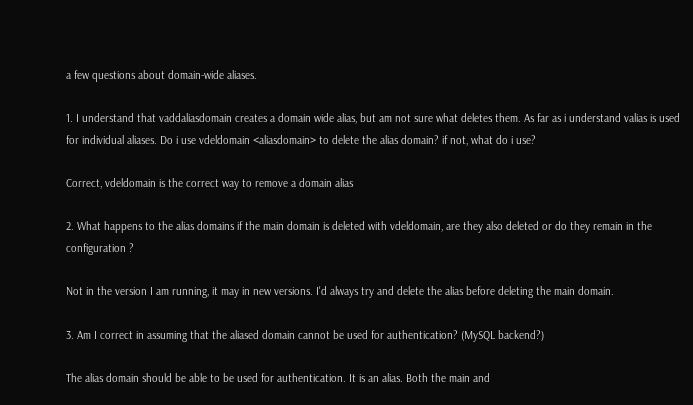a few questions about domain-wide aliases.

1. I understand that vaddaliasdomain creates a domain wide alias, but am not sure what deletes them. As far as i understand valias is used for individual aliases. Do i use vdeldomain <aliasdomain> to delete the alias domain? if not, what do i use?

Correct, vdeldomain is the correct way to remove a domain alias

2. What happens to the alias domains if the main domain is deleted with vdeldomain, are they also deleted or do they remain in the configuration ?

Not in the version I am running, it may in new versions. I'd always try and delete the alias before deleting the main domain.

3. Am I correct in assuming that the aliased domain cannot be used for authentication? (MySQL backend?)

The alias domain should be able to be used for authentication. It is an alias. Both the main and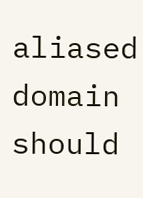aliased domain should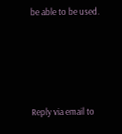be able to be used.




Reply via email to